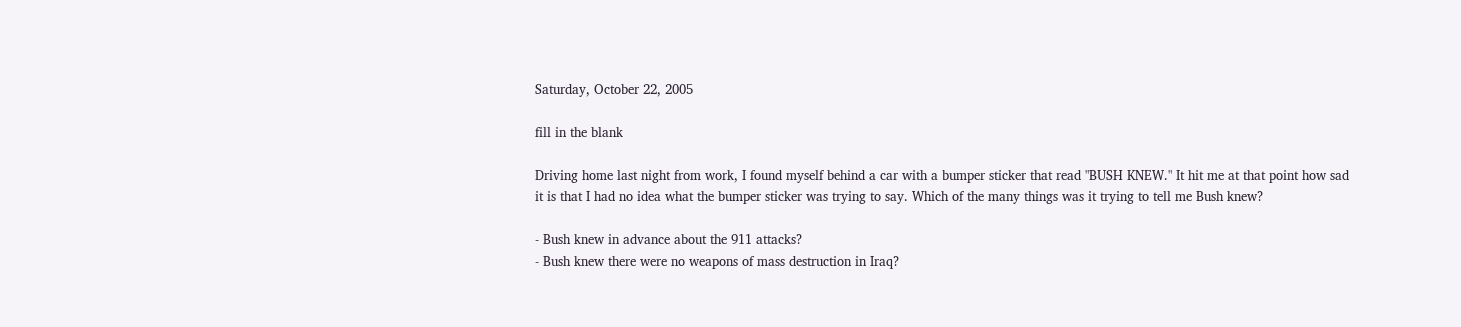Saturday, October 22, 2005

fill in the blank

Driving home last night from work, I found myself behind a car with a bumper sticker that read "BUSH KNEW." It hit me at that point how sad it is that I had no idea what the bumper sticker was trying to say. Which of the many things was it trying to tell me Bush knew?

- Bush knew in advance about the 911 attacks?
- Bush knew there were no weapons of mass destruction in Iraq?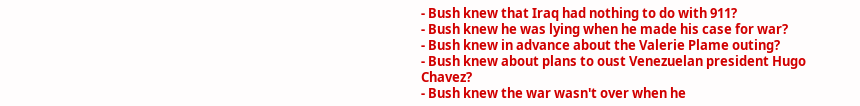- Bush knew that Iraq had nothing to do with 911?
- Bush knew he was lying when he made his case for war?
- Bush knew in advance about the Valerie Plame outing?
- Bush knew about plans to oust Venezuelan president Hugo Chavez?
- Bush knew the war wasn't over when he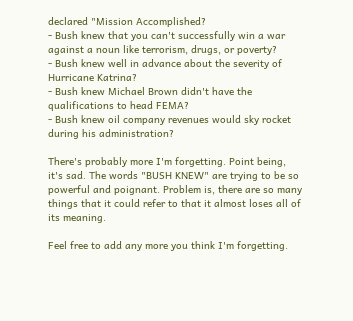declared "Mission Accomplished?
- Bush knew that you can't successfully win a war against a noun like terrorism, drugs, or poverty?
- Bush knew well in advance about the severity of Hurricane Katrina?
- Bush knew Michael Brown didn't have the qualifications to head FEMA?
- Bush knew oil company revenues would sky rocket during his administration?

There's probably more I'm forgetting. Point being, it's sad. The words "BUSH KNEW" are trying to be so powerful and poignant. Problem is, there are so many things that it could refer to that it almost loses all of its meaning.

Feel free to add any more you think I'm forgetting.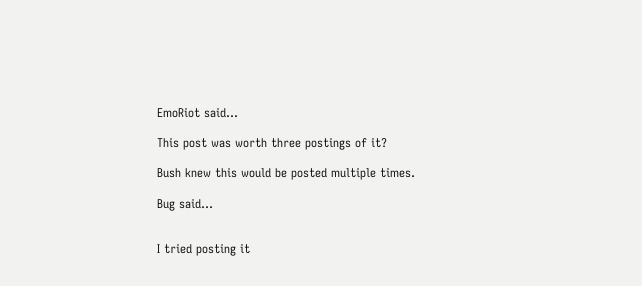EmoRiot said...

This post was worth three postings of it?

Bush knew this would be posted multiple times.

Bug said...


I tried posting it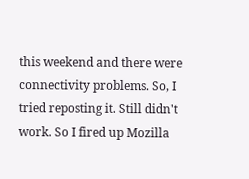this weekend and there were connectivity problems. So, I tried reposting it. Still didn't work. So I fired up Mozilla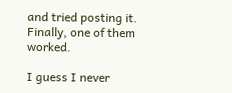and tried posting it. Finally, one of them worked.

I guess I never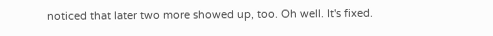noticed that later two more showed up, too. Oh well. It's fixed.